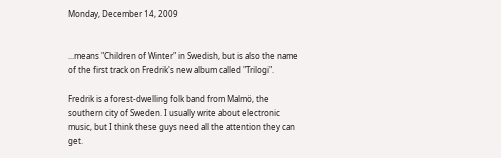Monday, December 14, 2009


...means "Children of Winter" in Swedish, but is also the name of the first track on Fredrik's new album called "Trilogi".

Fredrik is a forest-dwelling folk band from Malmö, the southern city of Sweden. I usually write about electronic music, but I think these guys need all the attention they can get.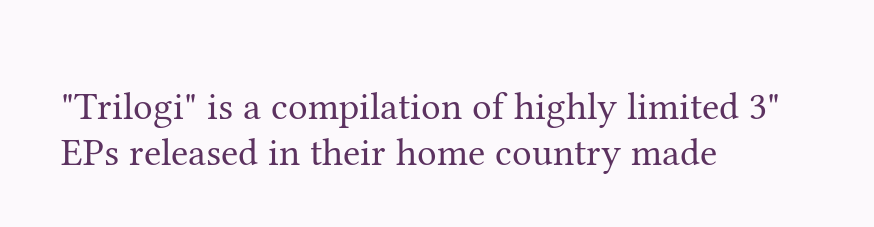"Trilogi" is a compilation of highly limited 3" EPs released in their home country made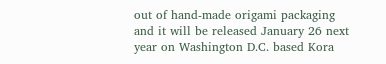out of hand-made origami packaging and it will be released January 26 next year on Washington D.C. based Kora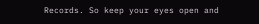Records. So keep your eyes open and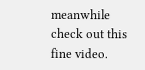meanwhile check out this fine video.